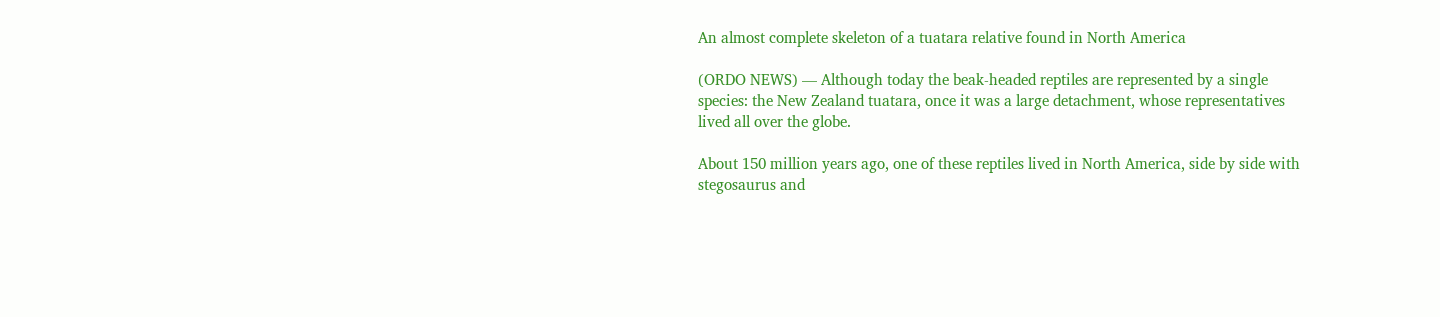An almost complete skeleton of a tuatara relative found in North America

(ORDO NEWS) — Although today the beak-headed reptiles are represented by a single species: the New Zealand tuatara, once it was a large detachment, whose representatives lived all over the globe.

About 150 million years ago, one of these reptiles lived in North America, side by side with stegosaurus and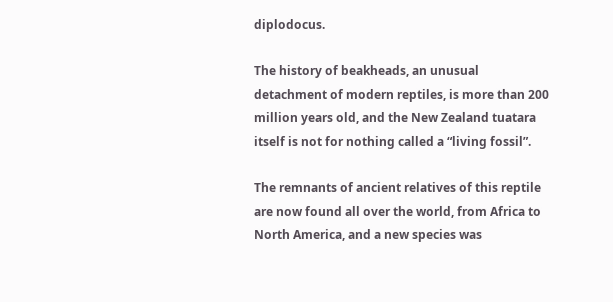diplodocus.

The history of beakheads, an unusual detachment of modern reptiles, is more than 200 million years old, and the New Zealand tuatara itself is not for nothing called a “living fossil”.

The remnants of ancient relatives of this reptile are now found all over the world, from Africa to North America, and a new species was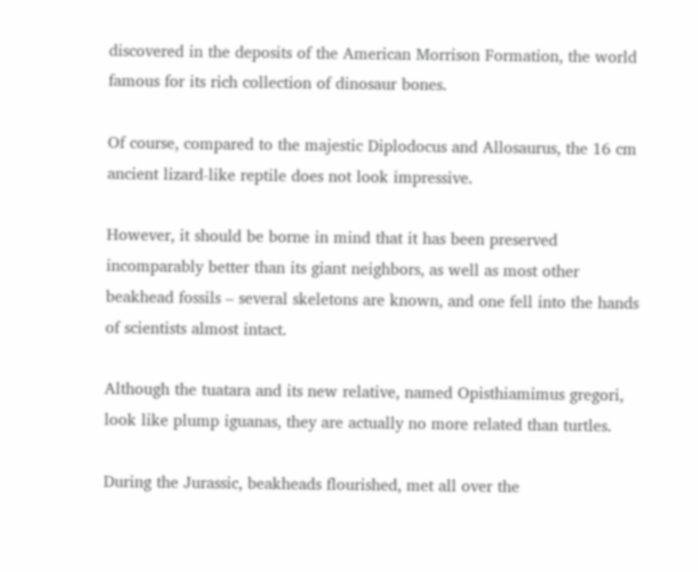discovered in the deposits of the American Morrison Formation, the world famous for its rich collection of dinosaur bones.

Of course, compared to the majestic Diplodocus and Allosaurus, the 16 cm ancient lizard-like reptile does not look impressive.

However, it should be borne in mind that it has been preserved incomparably better than its giant neighbors, as well as most other beakhead fossils – several skeletons are known, and one fell into the hands of scientists almost intact.

Although the tuatara and its new relative, named Opisthiamimus gregori, look like plump iguanas, they are actually no more related than turtles.

During the Jurassic, beakheads flourished, met all over the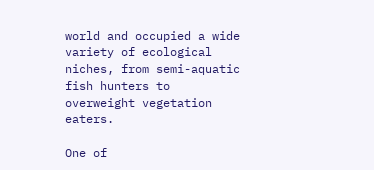world and occupied a wide variety of ecological niches, from semi-aquatic fish hunters to overweight vegetation eaters.

One of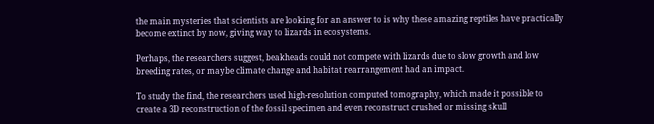the main mysteries that scientists are looking for an answer to is why these amazing reptiles have practically become extinct by now, giving way to lizards in ecosystems.

Perhaps, the researchers suggest, beakheads could not compete with lizards due to slow growth and low breeding rates, or maybe climate change and habitat rearrangement had an impact.

To study the find, the researchers used high-resolution computed tomography, which made it possible to create a 3D reconstruction of the fossil specimen and even reconstruct crushed or missing skull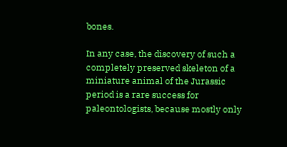bones.

In any case, the discovery of such a completely preserved skeleton of a miniature animal of the Jurassic period is a rare success for paleontologists, because mostly only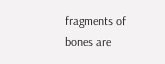fragments of bones are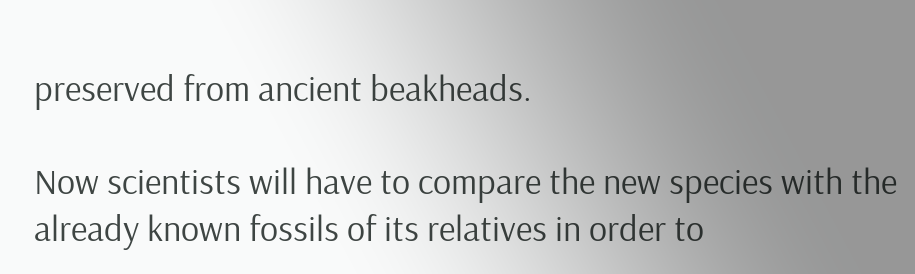preserved from ancient beakheads.

Now scientists will have to compare the new species with the already known fossils of its relatives in order to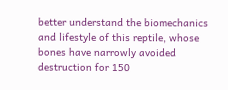better understand the biomechanics and lifestyle of this reptile, whose bones have narrowly avoided destruction for 150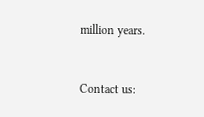million years.


Contact us: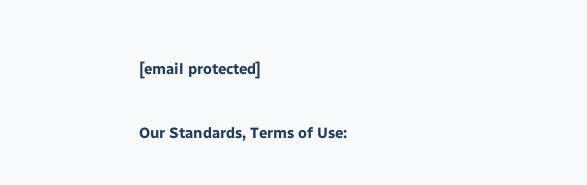[email protected]

Our Standards, Terms of Use: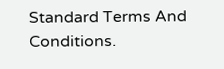Standard Terms And Conditions.